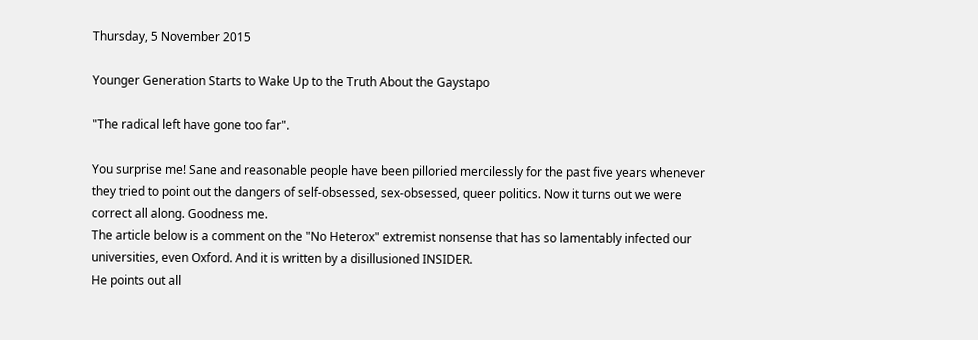Thursday, 5 November 2015

Younger Generation Starts to Wake Up to the Truth About the Gaystapo

"The radical left have gone too far".

You surprise me! Sane and reasonable people have been pilloried mercilessly for the past five years whenever they tried to point out the dangers of self-obsessed, sex-obsessed, queer politics. Now it turns out we were correct all along. Goodness me.
The article below is a comment on the "No Heterox" extremist nonsense that has so lamentably infected our universities, even Oxford. And it is written by a disillusioned INSIDER.
He points out all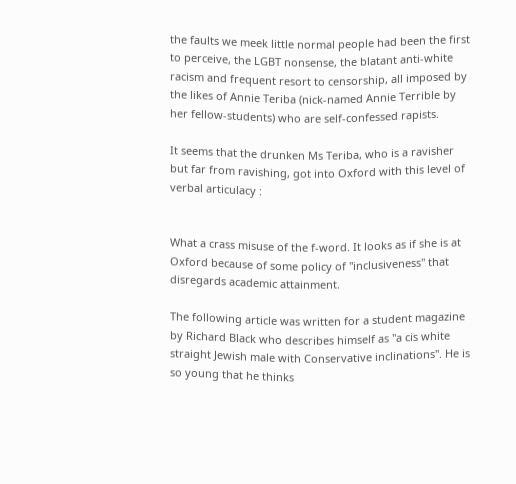the faults we meek little normal people had been the first to perceive, the LGBT nonsense, the blatant anti-white racism and frequent resort to censorship, all imposed by the likes of Annie Teriba (nick-named Annie Terrible by her fellow-students) who are self-confessed rapists.

It seems that the drunken Ms Teriba, who is a ravisher but far from ravishing, got into Oxford with this level of verbal articulacy :


What a crass misuse of the f-word. It looks as if she is at Oxford because of some policy of "inclusiveness" that disregards academic attainment.

The following article was written for a student magazine by Richard Black who describes himself as "a cis white straight Jewish male with Conservative inclinations". He is so young that he thinks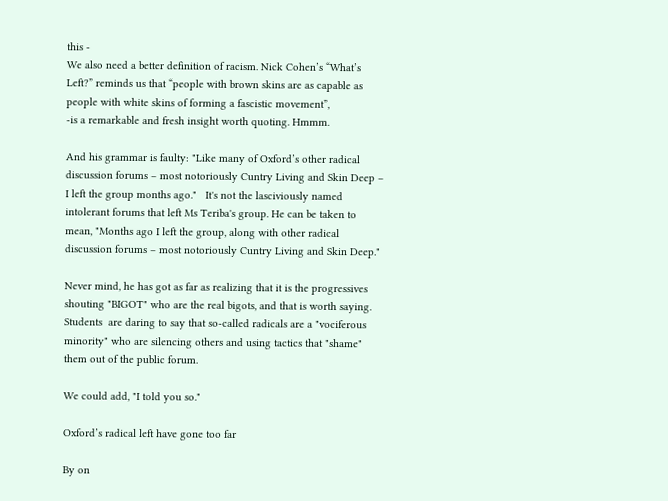this -
We also need a better definition of racism. Nick Cohen’s “What’s Left?” reminds us that “people with brown skins are as capable as people with white skins of forming a fascistic movement”,
-is a remarkable and fresh insight worth quoting. Hmmm.

And his grammar is faulty: "Like many of Oxford’s other radical discussion forums – most notoriously Cuntry Living and Skin Deep – I left the group months ago."   It's not the lasciviously named intolerant forums that left Ms Teriba's group. He can be taken to mean, "Months ago I left the group, along with other radical discussion forums – most notoriously Cuntry Living and Skin Deep."

Never mind, he has got as far as realizing that it is the progressives shouting "BIGOT" who are the real bigots, and that is worth saying. Students  are daring to say that so-called radicals are a "vociferous minority" who are silencing others and using tactics that "shame" them out of the public forum.

We could add, "I told you so."

Oxford’s radical left have gone too far

By on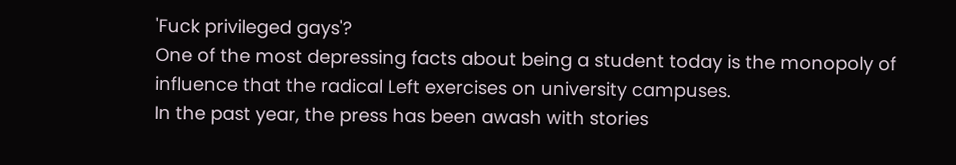'Fuck privileged gays'?
One of the most depressing facts about being a student today is the monopoly of influence that the radical Left exercises on university campuses.
In the past year, the press has been awash with stories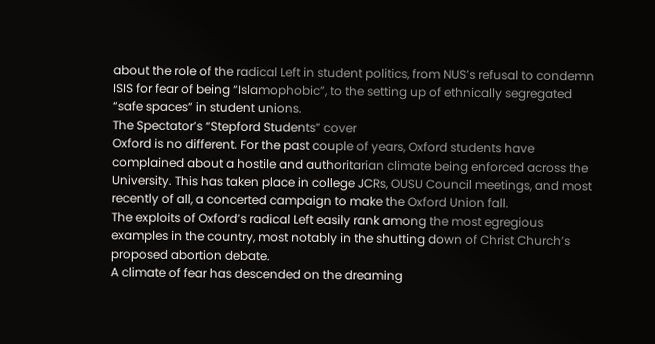about the role of the radical Left in student politics, from NUS’s refusal to condemn ISIS for fear of being “Islamophobic”, to the setting up of ethnically segregated “safe spaces” in student unions.
The Spectator’s “Stepford Students” cover
Oxford is no different. For the past couple of years, Oxford students have complained about a hostile and authoritarian climate being enforced across the University. This has taken place in college JCRs, OUSU Council meetings, and most recently of all, a concerted campaign to make the Oxford Union fall.
The exploits of Oxford’s radical Left easily rank among the most egregious examples in the country, most notably in the shutting down of Christ Church’s proposed abortion debate.
A climate of fear has descended on the dreaming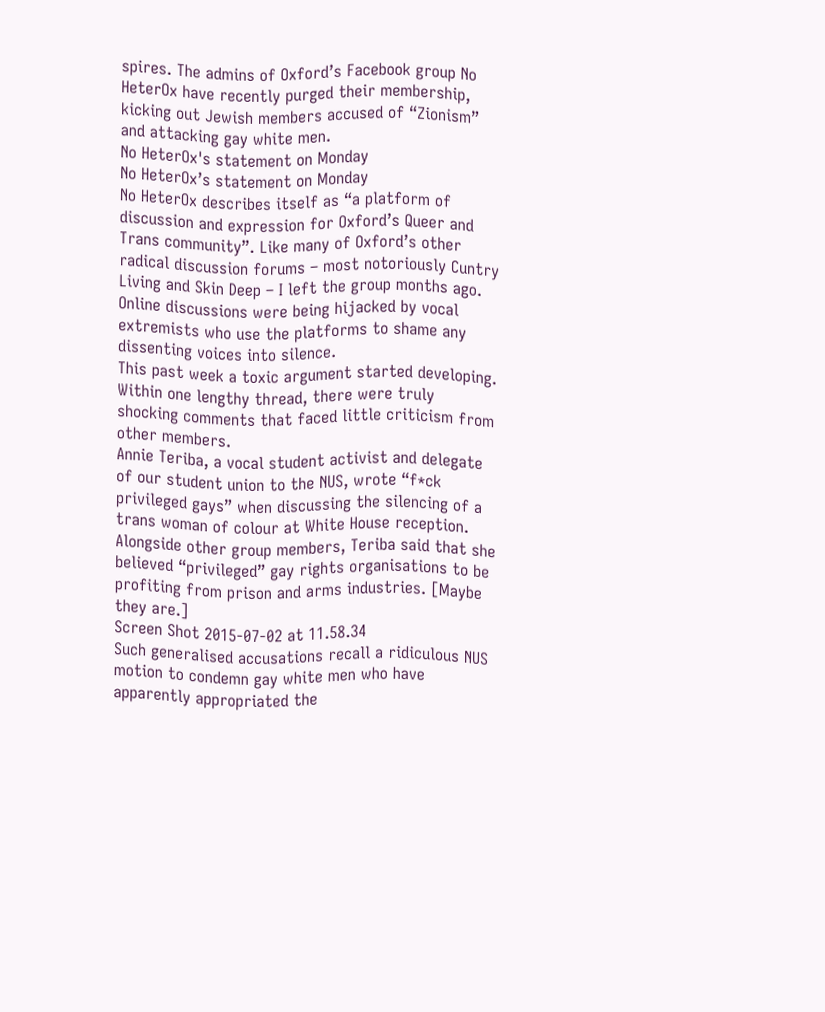spires. The admins of Oxford’s Facebook group No HeterOx have recently purged their membership, kicking out Jewish members accused of “Zionism” and attacking gay white men.
No HeterOx's statement on Monday
No HeterOx’s statement on Monday
No HeterOx describes itself as “a platform of discussion and expression for Oxford’s Queer and Trans community”. Like many of Oxford’s other radical discussion forums – most notoriously Cuntry Living and Skin Deep – I left the group months ago. Online discussions were being hijacked by vocal extremists who use the platforms to shame any dissenting voices into silence.
This past week a toxic argument started developing. Within one lengthy thread, there were truly shocking comments that faced little criticism from other members.
Annie Teriba, a vocal student activist and delegate of our student union to the NUS, wrote “f*ck privileged gays” when discussing the silencing of a trans woman of colour at White House reception.
Alongside other group members, Teriba said that she believed “privileged” gay rights organisations to be profiting from prison and arms industries. [Maybe they are.]
Screen Shot 2015-07-02 at 11.58.34
Such generalised accusations recall a ridiculous NUS motion to condemn gay white men who have apparently appropriated the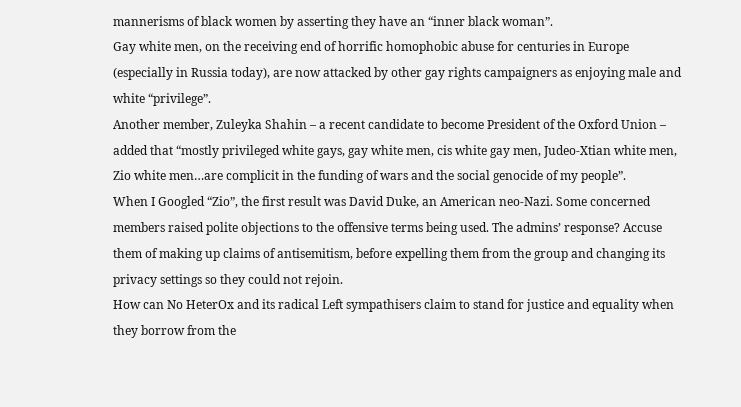mannerisms of black women by asserting they have an “inner black woman”.
Gay white men, on the receiving end of horrific homophobic abuse for centuries in Europe (especially in Russia today), are now attacked by other gay rights campaigners as enjoying male and white “privilege”.
Another member, Zuleyka Shahin – a recent candidate to become President of the Oxford Union – added that “mostly privileged white gays, gay white men, cis white gay men, Judeo-Xtian white men, Zio white men…are complicit in the funding of wars and the social genocide of my people”.
When I Googled “Zio”, the first result was David Duke, an American neo-Nazi. Some concerned members raised polite objections to the offensive terms being used. The admins’ response? Accuse them of making up claims of antisemitism, before expelling them from the group and changing its privacy settings so they could not rejoin.
How can No HeterOx and its radical Left sympathisers claim to stand for justice and equality when they borrow from the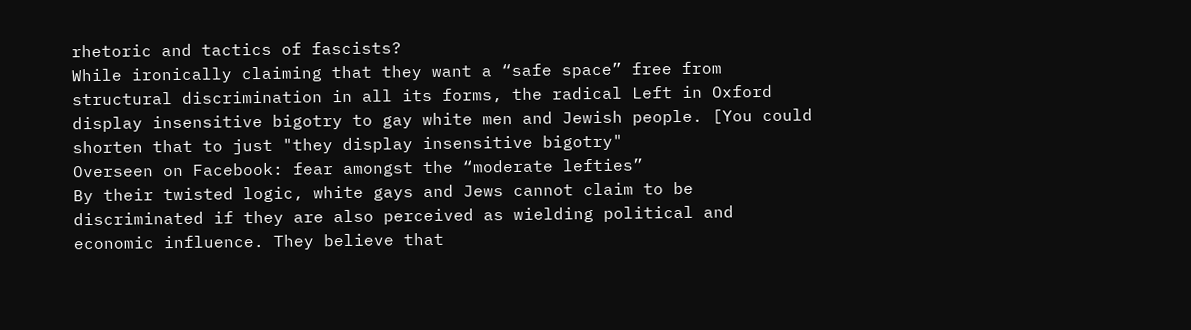rhetoric and tactics of fascists?
While ironically claiming that they want a “safe space” free from structural discrimination in all its forms, the radical Left in Oxford display insensitive bigotry to gay white men and Jewish people. [You could shorten that to just "they display insensitive bigotry"
Overseen on Facebook: fear amongst the “moderate lefties”
By their twisted logic, white gays and Jews cannot claim to be discriminated if they are also perceived as wielding political and economic influence. They believe that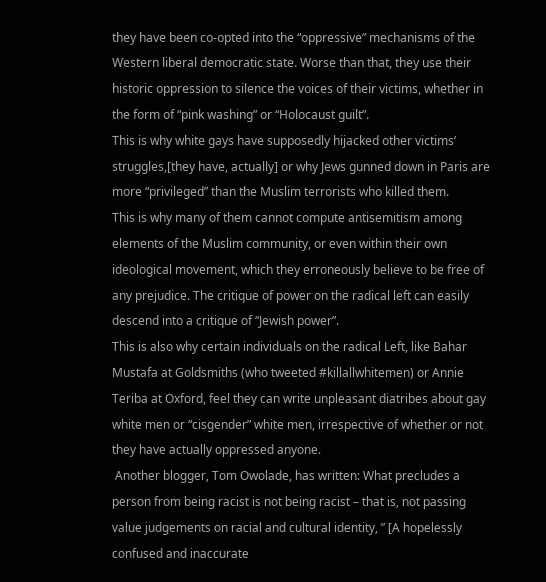they have been co-opted into the “oppressive” mechanisms of the Western liberal democratic state. Worse than that, they use their historic oppression to silence the voices of their victims, whether in the form of “pink washing” or “Holocaust guilt”.
This is why white gays have supposedly hijacked other victims’ struggles,[they have, actually] or why Jews gunned down in Paris are more “privileged” than the Muslim terrorists who killed them.
This is why many of them cannot compute antisemitism among elements of the Muslim community, or even within their own ideological movement, which they erroneously believe to be free of any prejudice. The critique of power on the radical left can easily descend into a critique of “Jewish power”.
This is also why certain individuals on the radical Left, like Bahar Mustafa at Goldsmiths (who tweeted #killallwhitemen) or Annie Teriba at Oxford, feel they can write unpleasant diatribes about gay white men or “cisgender” white men, irrespective of whether or not they have actually oppressed anyone.
 Another blogger, Tom Owolade, has written: What precludes a person from being racist is not being racist – that is, not passing value judgements on racial and cultural identity, ” [A hopelessly confused and inaccurate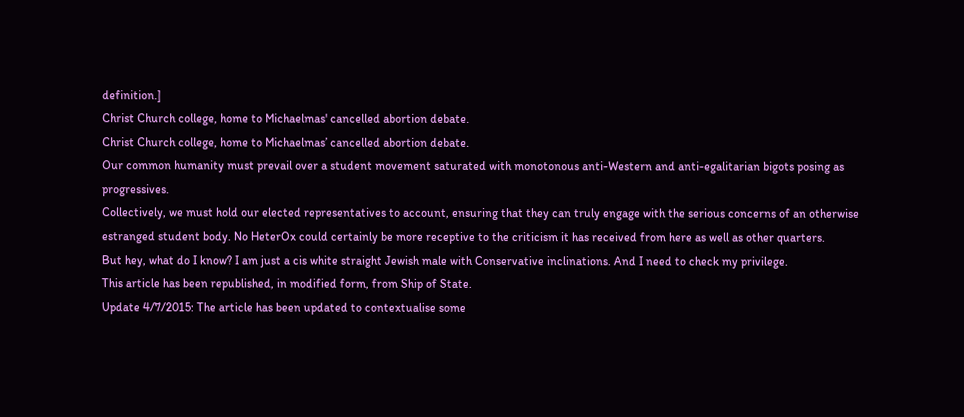definition.]
Christ Church college, home to Michaelmas' cancelled abortion debate.
Christ Church college, home to Michaelmas’ cancelled abortion debate.
Our common humanity must prevail over a student movement saturated with monotonous anti-Western and anti-egalitarian bigots posing as progressives.
Collectively, we must hold our elected representatives to account, ensuring that they can truly engage with the serious concerns of an otherwise estranged student body. No HeterOx could certainly be more receptive to the criticism it has received from here as well as other quarters.
But hey, what do I know? I am just a cis white straight Jewish male with Conservative inclinations. And I need to check my privilege.
This article has been republished, in modified form, from Ship of State.
Update 4/7/2015: The article has been updated to contextualise some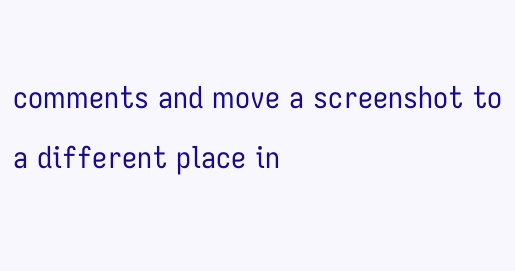comments and move a screenshot to a different place in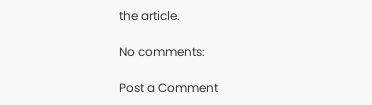the article.

No comments:

Post a Comment